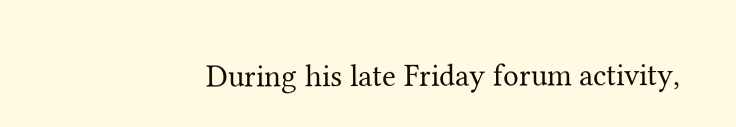During his late Friday forum activity,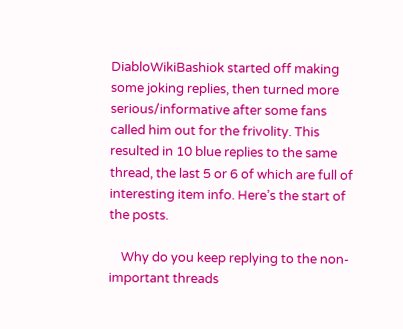DiabloWikiBashiok started off making some joking replies, then turned more serious/informative after some fans called him out for the frivolity. This resulted in 10 blue replies to the same thread, the last 5 or 6 of which are full of interesting item info. Here’s the start of the posts.

    Why do you keep replying to the non-important threads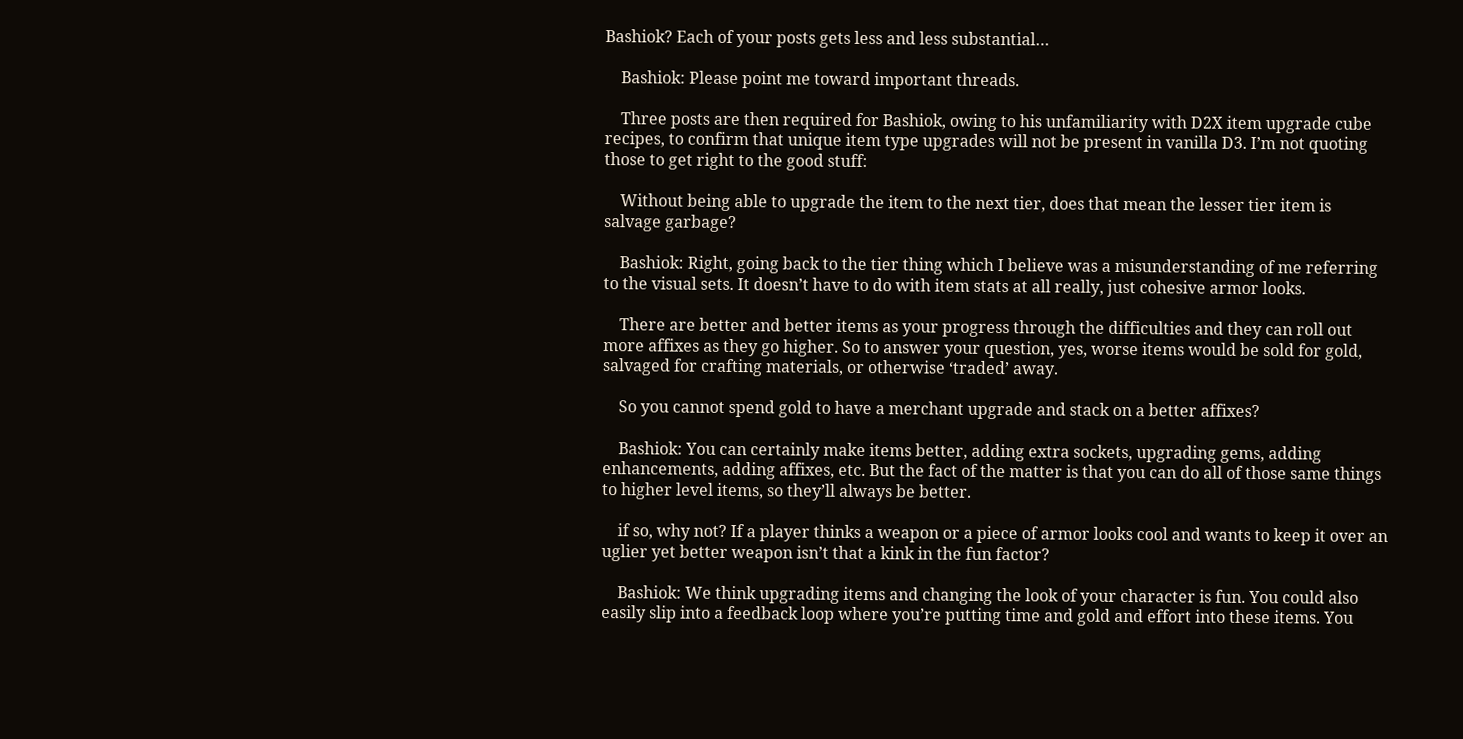Bashiok? Each of your posts gets less and less substantial…

    Bashiok: Please point me toward important threads.

    Three posts are then required for Bashiok, owing to his unfamiliarity with D2X item upgrade cube recipes, to confirm that unique item type upgrades will not be present in vanilla D3. I’m not quoting those to get right to the good stuff:

    Without being able to upgrade the item to the next tier, does that mean the lesser tier item is salvage garbage?

    Bashiok: Right, going back to the tier thing which I believe was a misunderstanding of me referring to the visual sets. It doesn’t have to do with item stats at all really, just cohesive armor looks.

    There are better and better items as your progress through the difficulties and they can roll out more affixes as they go higher. So to answer your question, yes, worse items would be sold for gold, salvaged for crafting materials, or otherwise ‘traded’ away.

    So you cannot spend gold to have a merchant upgrade and stack on a better affixes?

    Bashiok: You can certainly make items better, adding extra sockets, upgrading gems, adding enhancements, adding affixes, etc. But the fact of the matter is that you can do all of those same things to higher level items, so they’ll always be better.

    if so, why not? If a player thinks a weapon or a piece of armor looks cool and wants to keep it over an uglier yet better weapon isn’t that a kink in the fun factor?

    Bashiok: We think upgrading items and changing the look of your character is fun. You could also easily slip into a feedback loop where you’re putting time and gold and effort into these items. You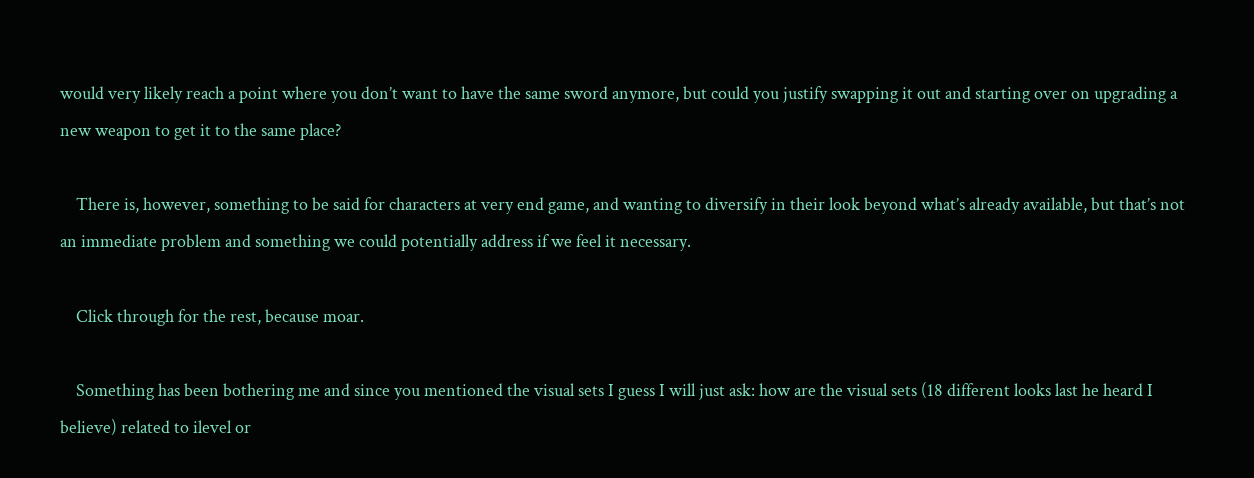would very likely reach a point where you don’t want to have the same sword anymore, but could you justify swapping it out and starting over on upgrading a new weapon to get it to the same place?

    There is, however, something to be said for characters at very end game, and wanting to diversify in their look beyond what’s already available, but that’s not an immediate problem and something we could potentially address if we feel it necessary.

    Click through for the rest, because moar.

    Something has been bothering me and since you mentioned the visual sets I guess I will just ask: how are the visual sets (18 different looks last he heard I believe) related to ilevel or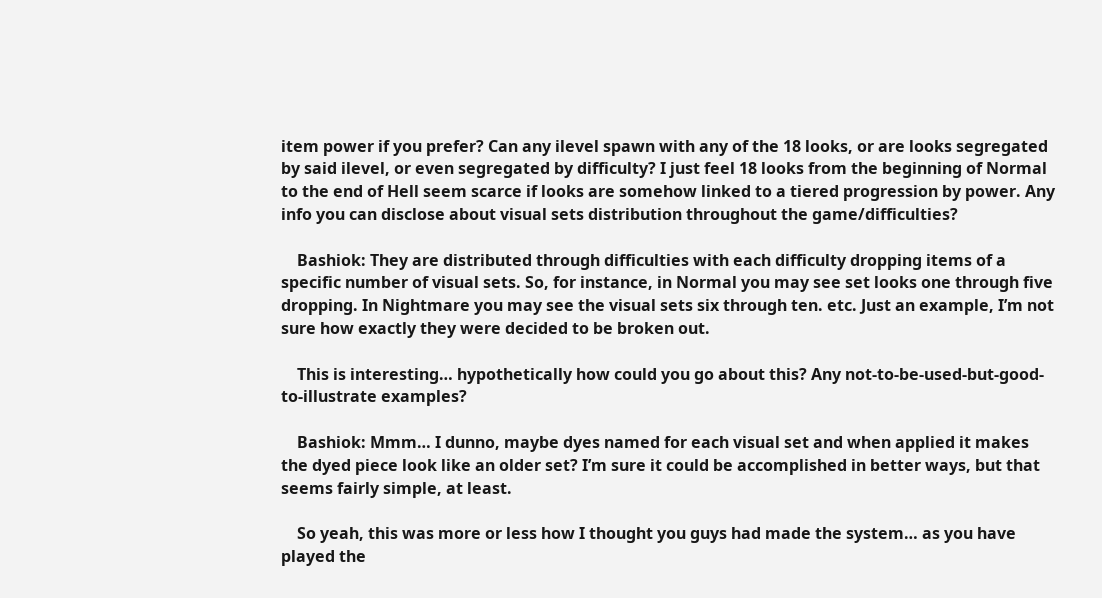item power if you prefer? Can any ilevel spawn with any of the 18 looks, or are looks segregated by said ilevel, or even segregated by difficulty? I just feel 18 looks from the beginning of Normal to the end of Hell seem scarce if looks are somehow linked to a tiered progression by power. Any info you can disclose about visual sets distribution throughout the game/difficulties?

    Bashiok: They are distributed through difficulties with each difficulty dropping items of a specific number of visual sets. So, for instance, in Normal you may see set looks one through five dropping. In Nightmare you may see the visual sets six through ten. etc. Just an example, I’m not sure how exactly they were decided to be broken out.

    This is interesting… hypothetically how could you go about this? Any not-to-be-used-but-good-to-illustrate examples?

    Bashiok: Mmm… I dunno, maybe dyes named for each visual set and when applied it makes the dyed piece look like an older set? I’m sure it could be accomplished in better ways, but that seems fairly simple, at least.

    So yeah, this was more or less how I thought you guys had made the system… as you have played the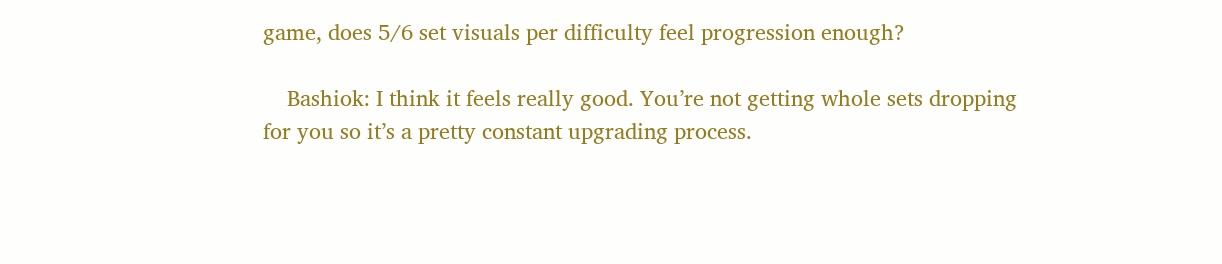game, does 5/6 set visuals per difficulty feel progression enough?

    Bashiok: I think it feels really good. You’re not getting whole sets dropping for you so it’s a pretty constant upgrading process.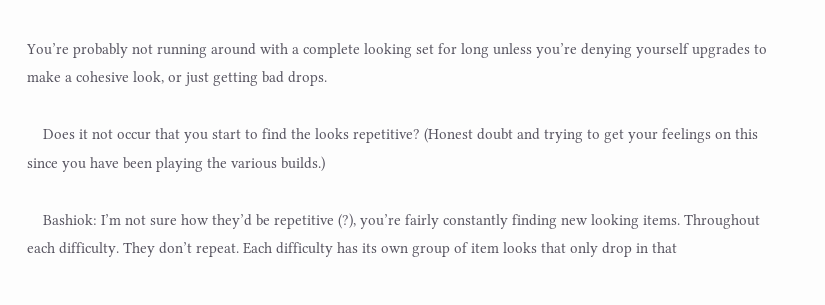You’re probably not running around with a complete looking set for long unless you’re denying yourself upgrades to make a cohesive look, or just getting bad drops.

    Does it not occur that you start to find the looks repetitive? (Honest doubt and trying to get your feelings on this since you have been playing the various builds.)

    Bashiok: I’m not sure how they’d be repetitive (?), you’re fairly constantly finding new looking items. Throughout each difficulty. They don’t repeat. Each difficulty has its own group of item looks that only drop in that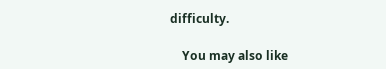difficulty.

    You may also like